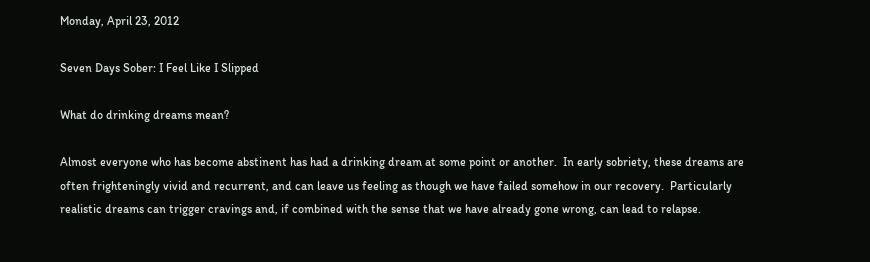Monday, April 23, 2012

Seven Days Sober: I Feel Like I Slipped

What do drinking dreams mean?

Almost everyone who has become abstinent has had a drinking dream at some point or another.  In early sobriety, these dreams are often frighteningly vivid and recurrent, and can leave us feeling as though we have failed somehow in our recovery.  Particularly realistic dreams can trigger cravings and, if combined with the sense that we have already gone wrong, can lead to relapse.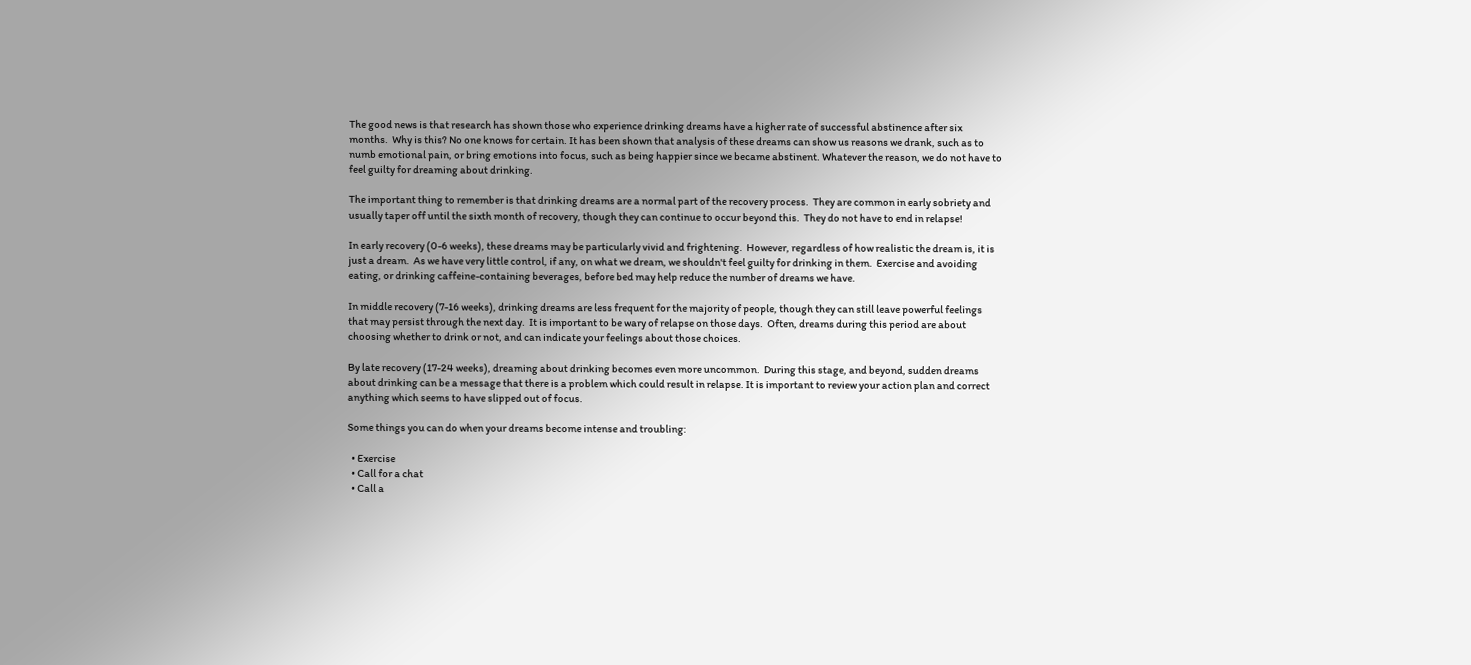The good news is that research has shown those who experience drinking dreams have a higher rate of successful abstinence after six months.  Why is this? No one knows for certain. It has been shown that analysis of these dreams can show us reasons we drank, such as to numb emotional pain, or bring emotions into focus, such as being happier since we became abstinent. Whatever the reason, we do not have to feel guilty for dreaming about drinking.

The important thing to remember is that drinking dreams are a normal part of the recovery process.  They are common in early sobriety and usually taper off until the sixth month of recovery, though they can continue to occur beyond this.  They do not have to end in relapse!

In early recovery (0-6 weeks), these dreams may be particularly vivid and frightening.  However, regardless of how realistic the dream is, it is just a dream.  As we have very little control, if any, on what we dream, we shouldn't feel guilty for drinking in them.  Exercise and avoiding eating, or drinking caffeine-containing beverages, before bed may help reduce the number of dreams we have.

In middle recovery (7-16 weeks), drinking dreams are less frequent for the majority of people, though they can still leave powerful feelings that may persist through the next day.  It is important to be wary of relapse on those days.  Often, dreams during this period are about choosing whether to drink or not, and can indicate your feelings about those choices.

By late recovery (17-24 weeks), dreaming about drinking becomes even more uncommon.  During this stage, and beyond, sudden dreams about drinking can be a message that there is a problem which could result in relapse. It is important to review your action plan and correct anything which seems to have slipped out of focus.

Some things you can do when your dreams become intense and troubling:

  • Exercise
  • Call for a chat
  • Call a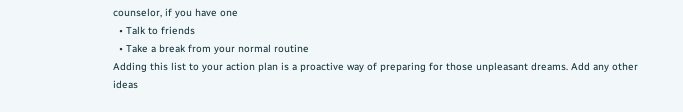counselor, if you have one
  • Talk to friends
  • Take a break from your normal routine
Adding this list to your action plan is a proactive way of preparing for those unpleasant dreams. Add any other ideas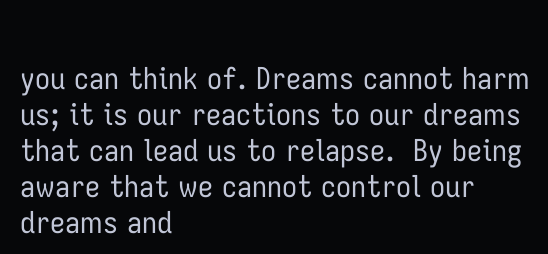you can think of. Dreams cannot harm us; it is our reactions to our dreams that can lead us to relapse.  By being aware that we cannot control our dreams and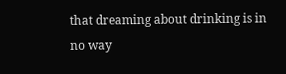that dreaming about drinking is in no way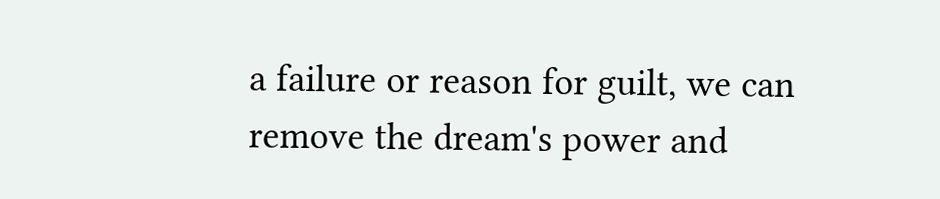a failure or reason for guilt, we can remove the dream's power and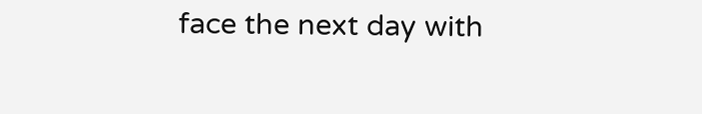face the next day with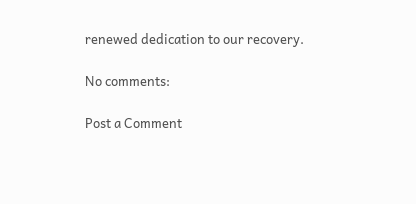renewed dedication to our recovery.

No comments:

Post a Comment